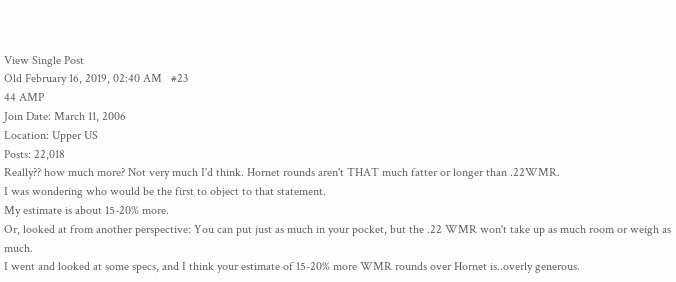View Single Post
Old February 16, 2019, 02:40 AM   #23
44 AMP
Join Date: March 11, 2006
Location: Upper US
Posts: 22,018
Really?? how much more? Not very much I'd think. Hornet rounds aren't THAT much fatter or longer than .22WMR.
I was wondering who would be the first to object to that statement.
My estimate is about 15-20% more.
Or, looked at from another perspective: You can put just as much in your pocket, but the .22 WMR won't take up as much room or weigh as much.
I went and looked at some specs, and I think your estimate of 15-20% more WMR rounds over Hornet is..overly generous.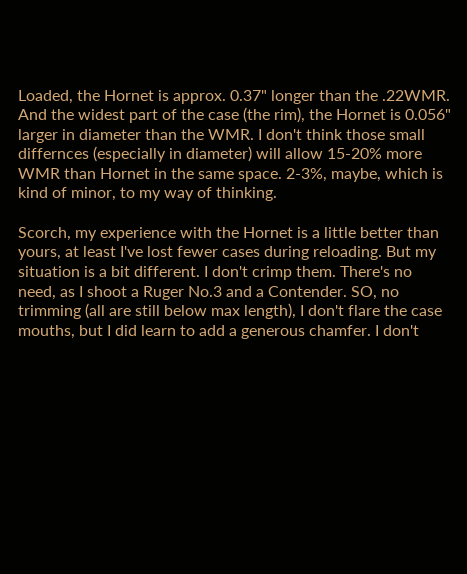Loaded, the Hornet is approx. 0.37" longer than the .22WMR. And the widest part of the case (the rim), the Hornet is 0.056" larger in diameter than the WMR. I don't think those small differnces (especially in diameter) will allow 15-20% more WMR than Hornet in the same space. 2-3%, maybe, which is kind of minor, to my way of thinking.

Scorch, my experience with the Hornet is a little better than yours, at least I've lost fewer cases during reloading. But my situation is a bit different. I don't crimp them. There's no need, as I shoot a Ruger No.3 and a Contender. SO, no trimming (all are still below max length), I don't flare the case mouths, but I did learn to add a generous chamfer. I don't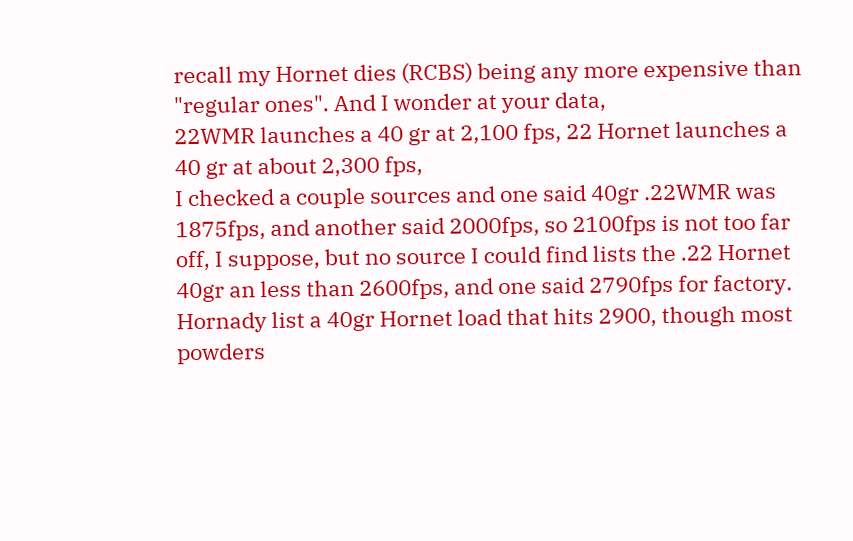recall my Hornet dies (RCBS) being any more expensive than "regular ones". And I wonder at your data,
22WMR launches a 40 gr at 2,100 fps, 22 Hornet launches a 40 gr at about 2,300 fps,
I checked a couple sources and one said 40gr .22WMR was 1875fps, and another said 2000fps, so 2100fps is not too far off, I suppose, but no source I could find lists the .22 Hornet 40gr an less than 2600fps, and one said 2790fps for factory. Hornady list a 40gr Hornet load that hits 2900, though most powders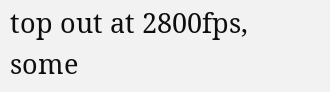top out at 2800fps, some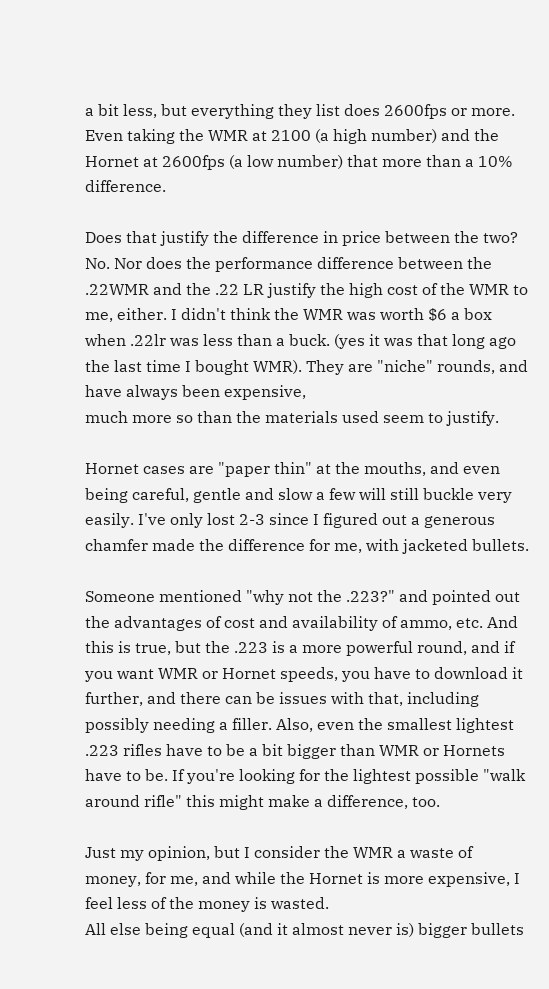a bit less, but everything they list does 2600fps or more. Even taking the WMR at 2100 (a high number) and the Hornet at 2600fps (a low number) that more than a 10% difference.

Does that justify the difference in price between the two? No. Nor does the performance difference between the .22WMR and the .22 LR justify the high cost of the WMR to me, either. I didn't think the WMR was worth $6 a box when .22lr was less than a buck. (yes it was that long ago the last time I bought WMR). They are "niche" rounds, and have always been expensive,
much more so than the materials used seem to justify.

Hornet cases are "paper thin" at the mouths, and even being careful, gentle and slow a few will still buckle very easily. I've only lost 2-3 since I figured out a generous chamfer made the difference for me, with jacketed bullets.

Someone mentioned "why not the .223?" and pointed out the advantages of cost and availability of ammo, etc. And this is true, but the .223 is a more powerful round, and if you want WMR or Hornet speeds, you have to download it further, and there can be issues with that, including possibly needing a filler. Also, even the smallest lightest .223 rifles have to be a bit bigger than WMR or Hornets have to be. If you're looking for the lightest possible "walk around rifle" this might make a difference, too.

Just my opinion, but I consider the WMR a waste of money, for me, and while the Hornet is more expensive, I feel less of the money is wasted.
All else being equal (and it almost never is) bigger bullets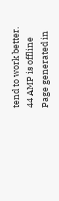tend to work better.
44 AMP is offline
Page generated in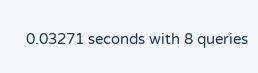0.03271 seconds with 8 queries